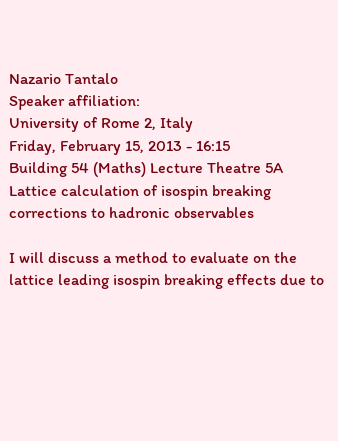Nazario Tantalo
Speaker affiliation:
University of Rome 2, Italy
Friday, February 15, 2013 - 16:15
Building 54 (Maths) Lecture Theatre 5A
Lattice calculation of isospin breaking corrections to hadronic observables

I will discuss a method to evaluate on the lattice leading isospin breaking effects due to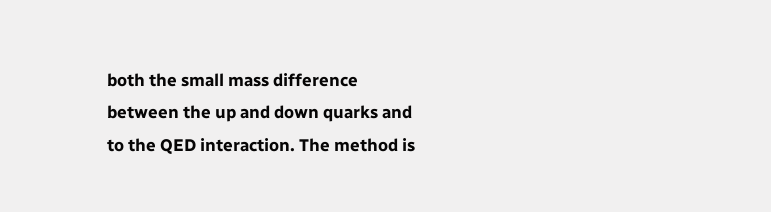both the small mass difference between the up and down quarks and to the QED interaction. The method is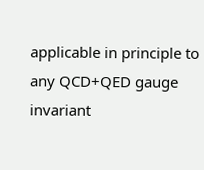applicable in principle to any QCD+QED gauge invariant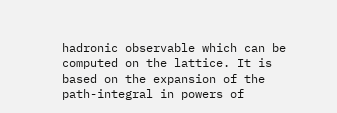hadronic observable which can be computed on the lattice. It is based on the expansion of the path-integral in powers of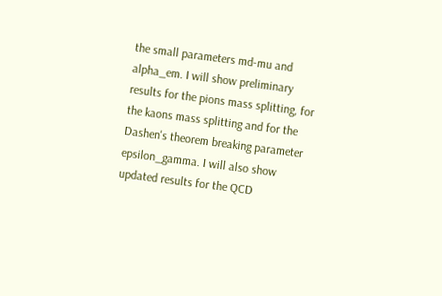the small parameters md-mu and alpha_em. I will show preliminary results for the pions mass splitting, for the kaons mass splitting and for the Dashen's theorem breaking parameter epsilon_gamma. I will also show updated results for the QCD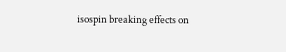isospin breaking effects on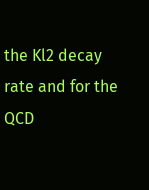the Kl2 decay rate and for the QCD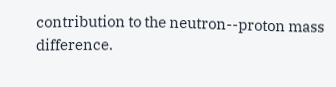contribution to the neutron--proton mass difference.